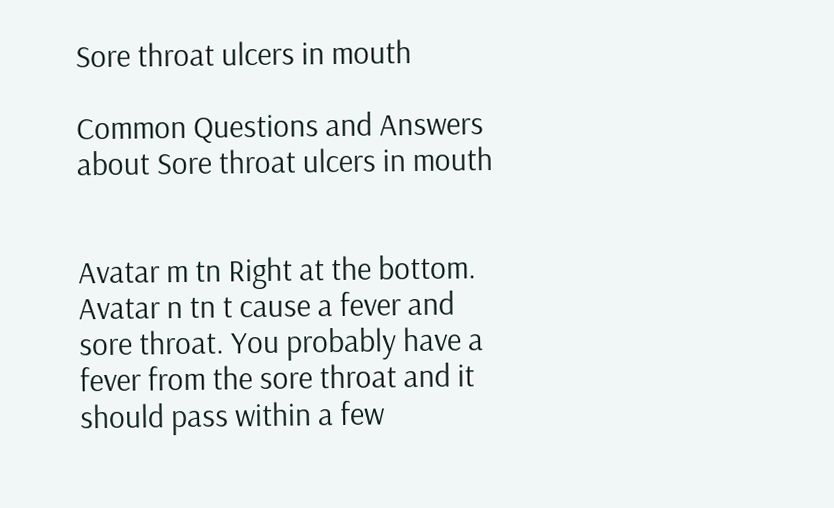Sore throat ulcers in mouth

Common Questions and Answers about Sore throat ulcers in mouth


Avatar m tn Right at the bottom.
Avatar n tn t cause a fever and sore throat. You probably have a fever from the sore throat and it should pass within a few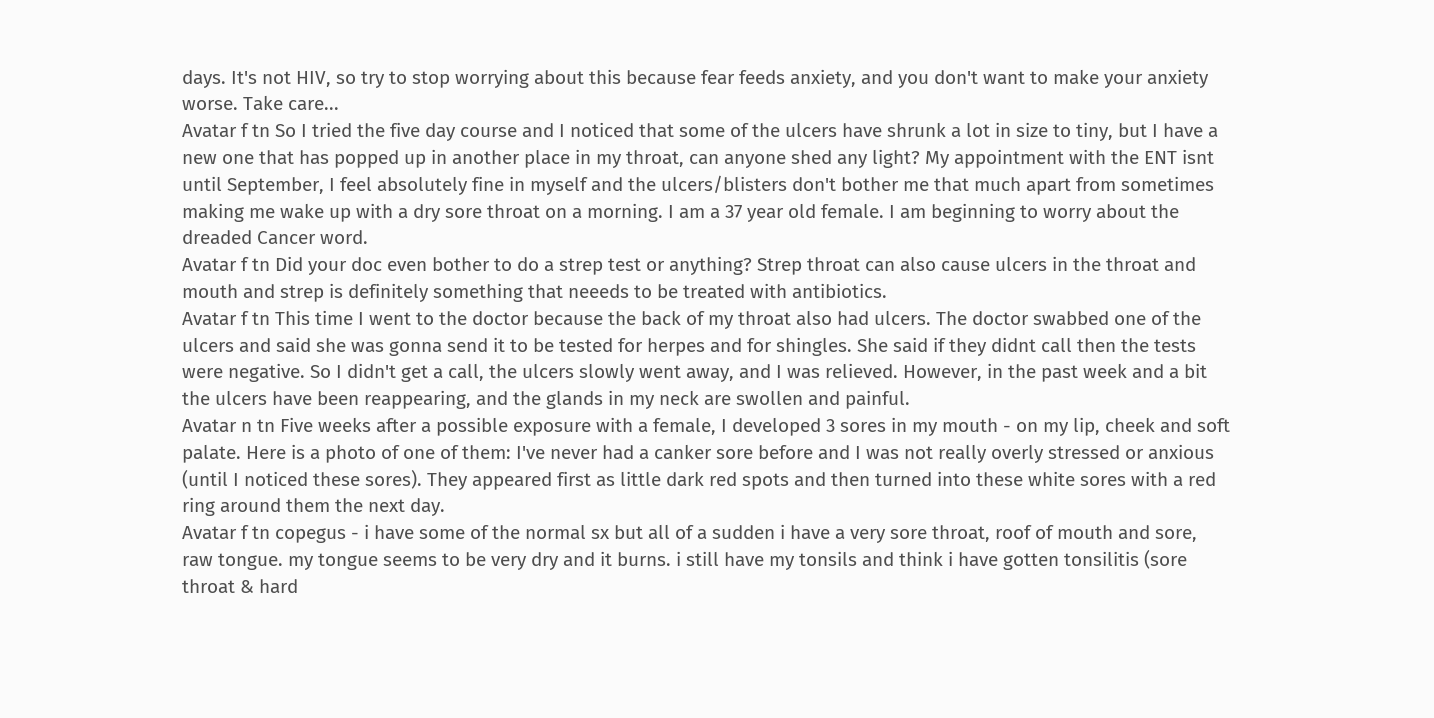days. It's not HIV, so try to stop worrying about this because fear feeds anxiety, and you don't want to make your anxiety worse. Take care...
Avatar f tn So I tried the five day course and I noticed that some of the ulcers have shrunk a lot in size to tiny, but I have a new one that has popped up in another place in my throat, can anyone shed any light? My appointment with the ENT isnt until September, I feel absolutely fine in myself and the ulcers/blisters don't bother me that much apart from sometimes making me wake up with a dry sore throat on a morning. I am a 37 year old female. I am beginning to worry about the dreaded Cancer word.
Avatar f tn Did your doc even bother to do a strep test or anything? Strep throat can also cause ulcers in the throat and mouth and strep is definitely something that neeeds to be treated with antibiotics.
Avatar f tn This time I went to the doctor because the back of my throat also had ulcers. The doctor swabbed one of the ulcers and said she was gonna send it to be tested for herpes and for shingles. She said if they didnt call then the tests were negative. So I didn't get a call, the ulcers slowly went away, and I was relieved. However, in the past week and a bit the ulcers have been reappearing, and the glands in my neck are swollen and painful.
Avatar n tn Five weeks after a possible exposure with a female, I developed 3 sores in my mouth - on my lip, cheek and soft palate. Here is a photo of one of them: I've never had a canker sore before and I was not really overly stressed or anxious (until I noticed these sores). They appeared first as little dark red spots and then turned into these white sores with a red ring around them the next day.
Avatar f tn copegus - i have some of the normal sx but all of a sudden i have a very sore throat, roof of mouth and sore, raw tongue. my tongue seems to be very dry and it burns. i still have my tonsils and think i have gotten tonsilitis (sore throat & hard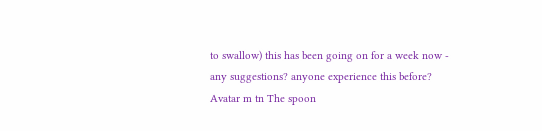to swallow) this has been going on for a week now - any suggestions? anyone experience this before?
Avatar m tn The spoon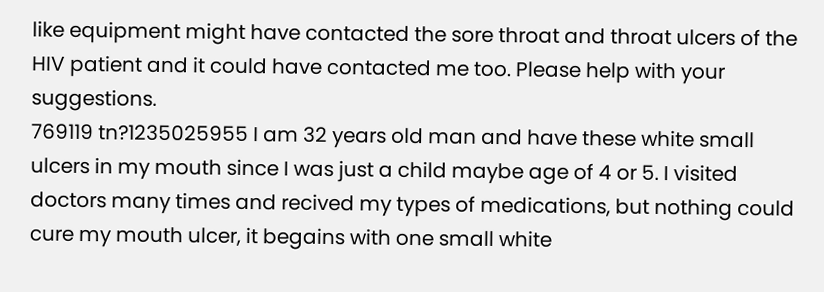like equipment might have contacted the sore throat and throat ulcers of the HIV patient and it could have contacted me too. Please help with your suggestions.
769119 tn?1235025955 I am 32 years old man and have these white small ulcers in my mouth since I was just a child maybe age of 4 or 5. I visited doctors many times and recived my types of medications, but nothing could cure my mouth ulcer, it begains with one small white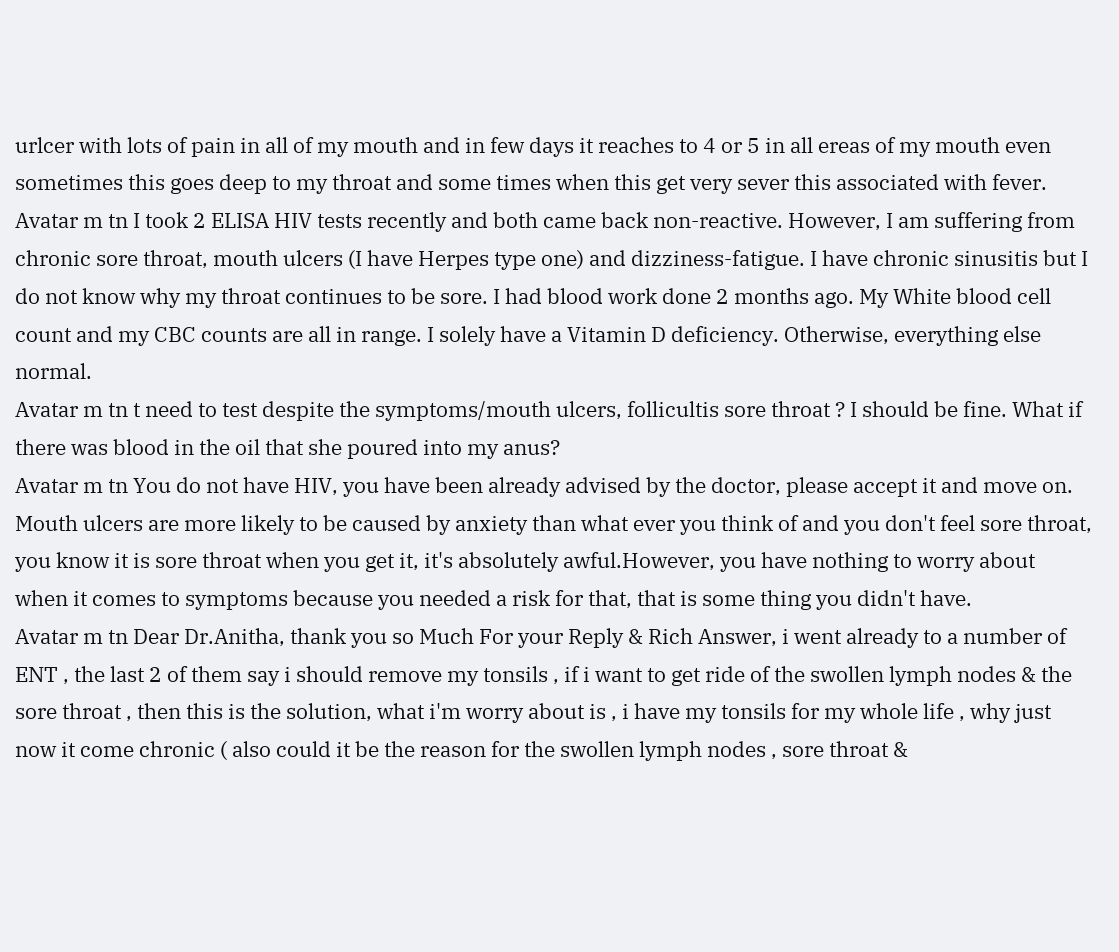urlcer with lots of pain in all of my mouth and in few days it reaches to 4 or 5 in all ereas of my mouth even sometimes this goes deep to my throat and some times when this get very sever this associated with fever.
Avatar m tn I took 2 ELISA HIV tests recently and both came back non-reactive. However, I am suffering from chronic sore throat, mouth ulcers (I have Herpes type one) and dizziness-fatigue. I have chronic sinusitis but I do not know why my throat continues to be sore. I had blood work done 2 months ago. My White blood cell count and my CBC counts are all in range. I solely have a Vitamin D deficiency. Otherwise, everything else normal.
Avatar m tn t need to test despite the symptoms/mouth ulcers, follicultis sore throat ? I should be fine. What if there was blood in the oil that she poured into my anus?
Avatar m tn You do not have HIV, you have been already advised by the doctor, please accept it and move on. Mouth ulcers are more likely to be caused by anxiety than what ever you think of and you don't feel sore throat, you know it is sore throat when you get it, it's absolutely awful.However, you have nothing to worry about when it comes to symptoms because you needed a risk for that, that is some thing you didn't have.
Avatar m tn Dear Dr.Anitha, thank you so Much For your Reply & Rich Answer, i went already to a number of ENT , the last 2 of them say i should remove my tonsils , if i want to get ride of the swollen lymph nodes & the sore throat , then this is the solution, what i'm worry about is , i have my tonsils for my whole life , why just now it come chronic ( also could it be the reason for the swollen lymph nodes , sore throat &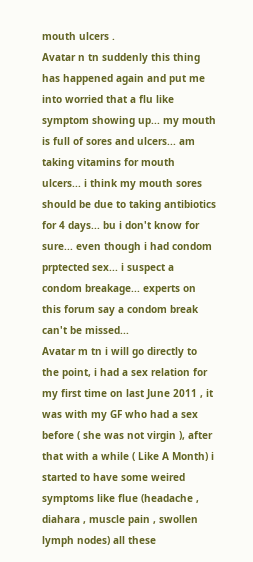mouth ulcers .
Avatar n tn suddenly this thing has happened again and put me into worried that a flu like symptom showing up... my mouth is full of sores and ulcers... am taking vitamins for mouth ulcers... i think my mouth sores should be due to taking antibiotics for 4 days... bu i don't know for sure... even though i had condom prptected sex... i suspect a condom breakage... experts on this forum say a condom break can't be missed...
Avatar m tn i will go directly to the point, i had a sex relation for my first time on last June 2011 , it was with my GF who had a sex before ( she was not virgin ), after that with a while ( Like A Month) i started to have some weired symptoms like flue (headache , diahara , muscle pain , swollen lymph nodes) all these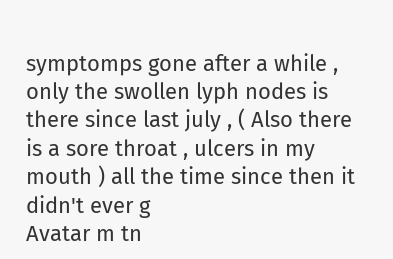symptomps gone after a while , only the swollen lyph nodes is there since last july , ( Also there is a sore throat , ulcers in my mouth ) all the time since then it didn't ever g
Avatar m tn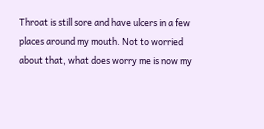Throat is still sore and have ulcers in a few places around my mouth. Not to worried about that, what does worry me is now my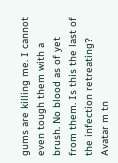gums are killing me. I cannot even tough them with a brush. No blood as of yet from them. Is this the last of the infection retreating?
Avatar m tn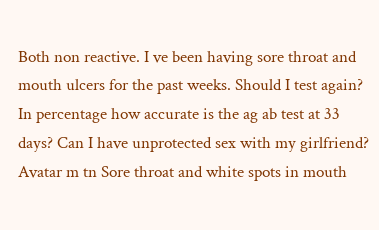Both non reactive. I ve been having sore throat and mouth ulcers for the past weeks. Should I test again? In percentage how accurate is the ag ab test at 33 days? Can I have unprotected sex with my girlfriend?
Avatar m tn Sore throat and white spots in mouth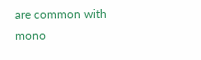are common with mono